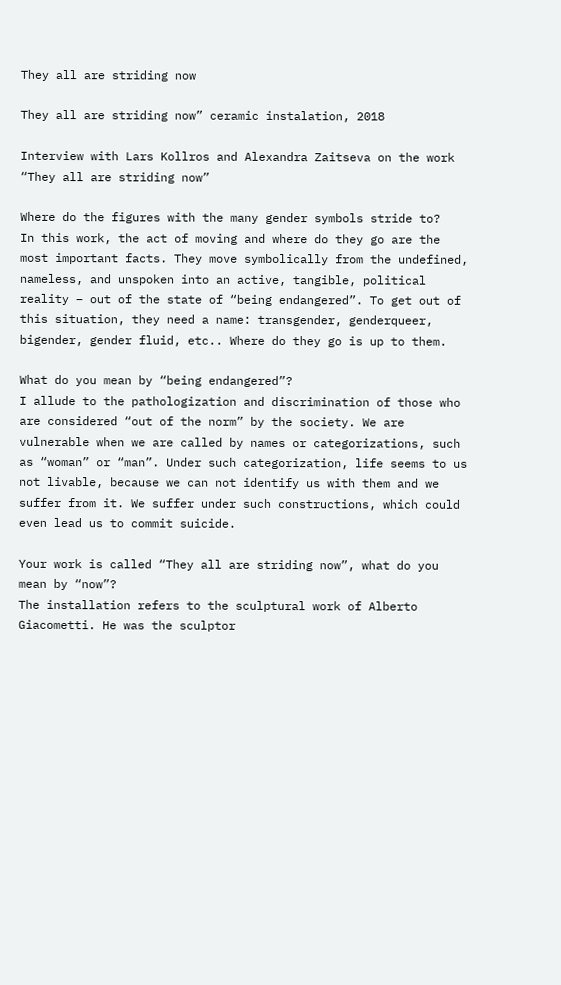They all are striding now

They all are striding now” ceramic instalation, 2018

Interview with Lars Kollros and Alexandra Zaitseva on the work “They all are striding now”

Where do the figures with the many gender symbols stride to?
In this work, the act of moving and where do they go are the most important facts. They move symbolically from the undefined, nameless, and unspoken into an active, tangible, political reality – out of the state of “being endangered”. To get out of this situation, they need a name: transgender, genderqueer, bigender, gender fluid, etc.. Where do they go is up to them.

What do you mean by “being endangered”?
I allude to the pathologization and discrimination of those who are considered “out of the norm” by the society. We are vulnerable when we are called by names or categorizations, such as “woman” or “man”. Under such categorization, life seems to us not livable, because we can not identify us with them and we suffer from it. We suffer under such constructions, which could even lead us to commit suicide.

Your work is called “They all are striding now”, what do you mean by “now”?
The installation refers to the sculptural work of Alberto Giacometti. He was the sculptor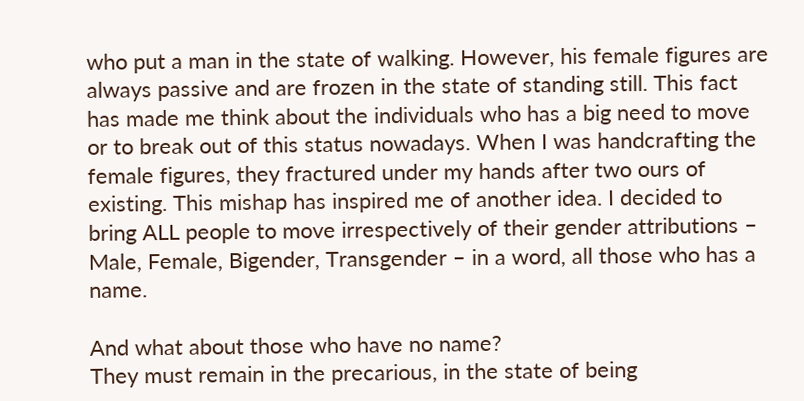who put a man in the state of walking. However, his female figures are always passive and are frozen in the state of standing still. This fact has made me think about the individuals who has a big need to move or to break out of this status nowadays. When I was handcrafting the female figures, they fractured under my hands after two ours of existing. This mishap has inspired me of another idea. I decided to bring ALL people to move irrespectively of their gender attributions – Male, Female, Bigender, Transgender – in a word, all those who has a name.

And what about those who have no name?
They must remain in the precarious, in the state of being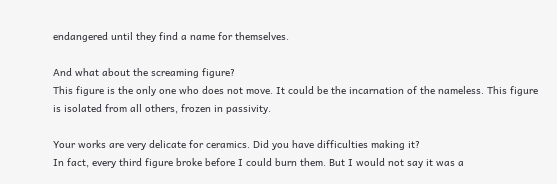endangered until they find a name for themselves.

And what about the screaming figure?
This figure is the only one who does not move. It could be the incarnation of the nameless. This figure is isolated from all others, frozen in passivity.

Your works are very delicate for ceramics. Did you have difficulties making it?
In fact, every third figure broke before I could burn them. But I would not say it was a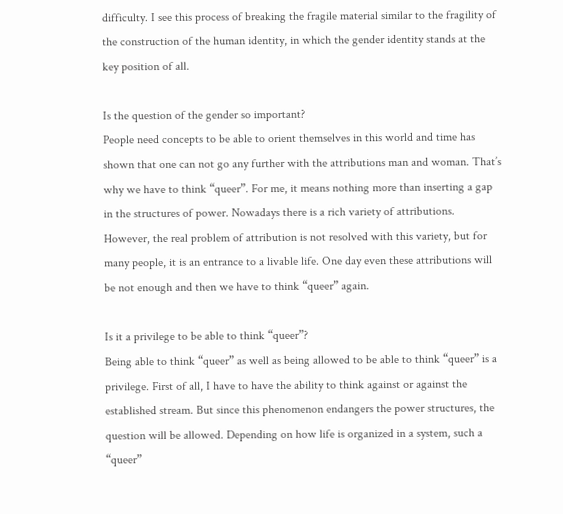difficulty. I see this process of breaking the fragile material similar to the fragility of the construction of the human identity, in which the gender identity stands at the key position of all.

Is the question of the gender so important?
People need concepts to be able to orient themselves in this world and time has shown that one can not go any further with the attributions man and woman. That’s why we have to think “queer”. For me, it means nothing more than inserting a gap in the structures of power. Nowadays there is a rich variety of attributions. However, the real problem of attribution is not resolved with this variety, but for many people, it is an entrance to a livable life. One day even these attributions will be not enough and then we have to think “queer” again.

Is it a privilege to be able to think “queer”?
Being able to think “queer” as well as being allowed to be able to think “queer” is a privilege. First of all, I have to have the ability to think against or against the established stream. But since this phenomenon endangers the power structures, the question will be allowed. Depending on how life is organized in a system, such a “queer”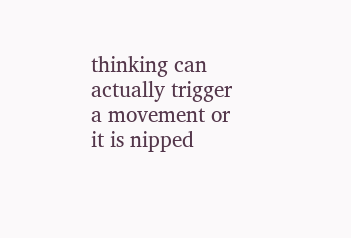thinking can actually trigger a movement or it is nipped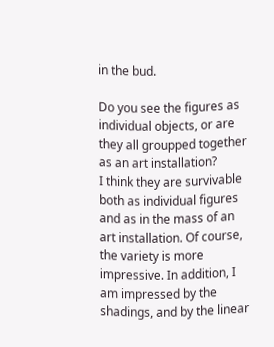in the bud.

Do you see the figures as individual objects, or are they all groupped together as an art installation?
I think they are survivable both as individual figures and as in the mass of an art installation. Of course, the variety is more impressive. In addition, I am impressed by the shadings, and by the linear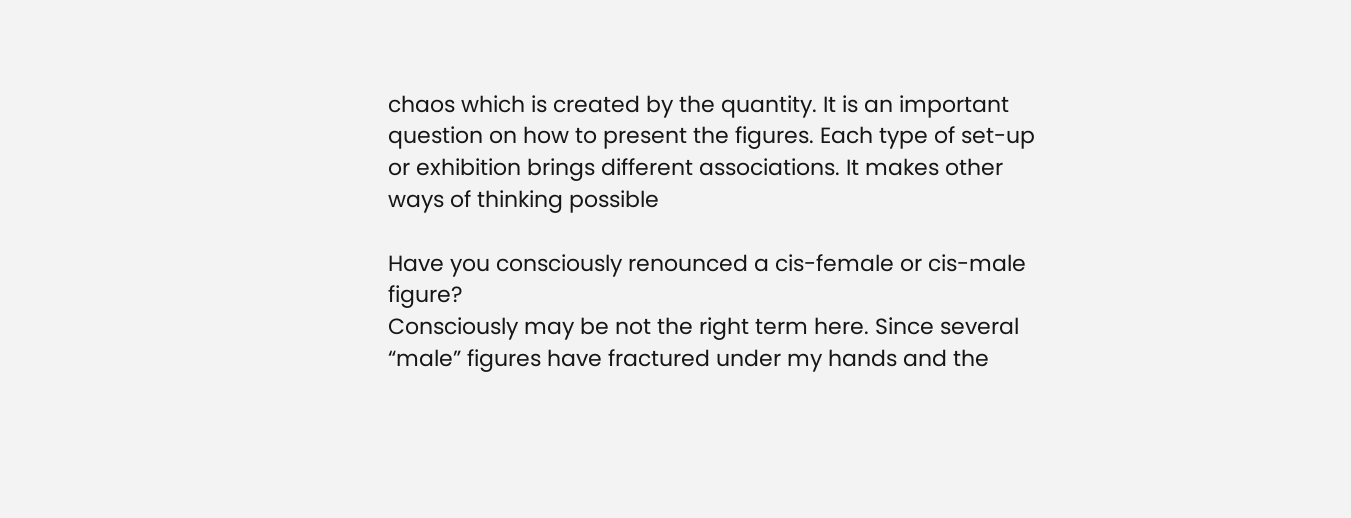chaos which is created by the quantity. It is an important question on how to present the figures. Each type of set-up or exhibition brings different associations. It makes other ways of thinking possible

Have you consciously renounced a cis-female or cis-male figure?
Consciously may be not the right term here. Since several “male” figures have fractured under my hands and the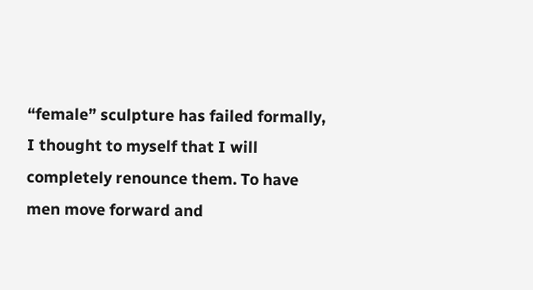“female” sculpture has failed formally, I thought to myself that I will completely renounce them. To have men move forward and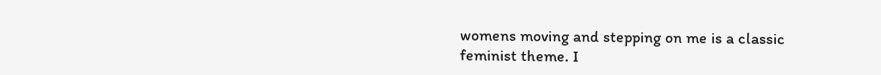womens moving and stepping on me is a classic feminist theme. I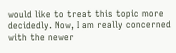would like to treat this topic more decidedly. Now, I am really concerned with the newer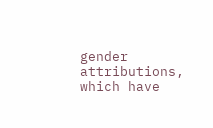gender attributions, which have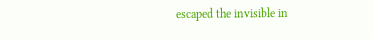escaped the invisible in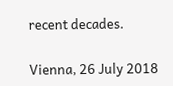recent decades.

Vienna, 26 July 2018